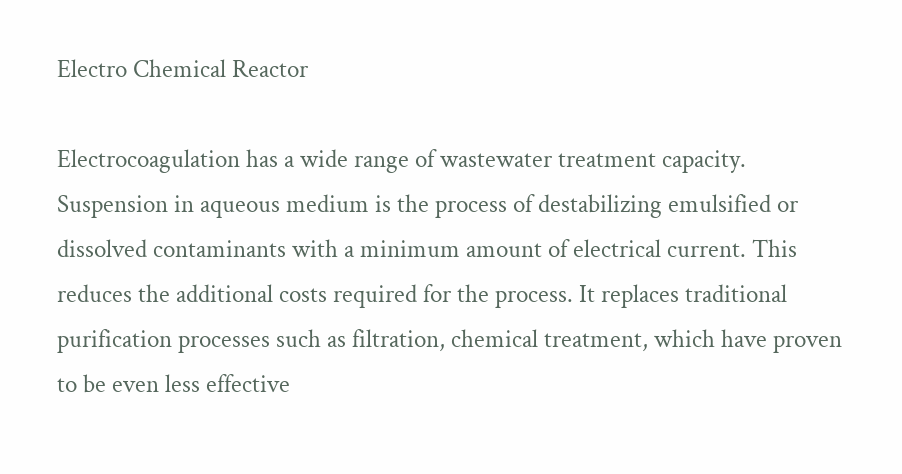Electro Chemical Reactor

Electrocoagulation has a wide range of wastewater treatment capacity. Suspension in aqueous medium is the process of destabilizing emulsified or dissolved contaminants with a minimum amount of electrical current. This reduces the additional costs required for the process. It replaces traditional purification processes such as filtration, chemical treatment, which have proven to be even less effective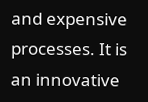and expensive processes. It is an innovative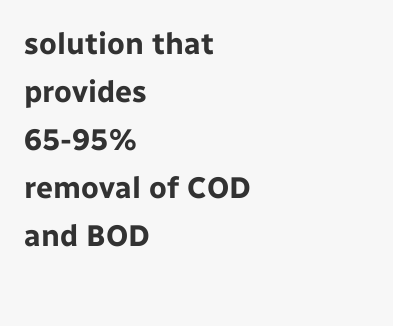solution that provides 65-95% removal of COD and BOD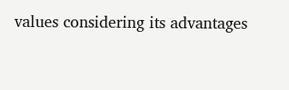values considering its advantages